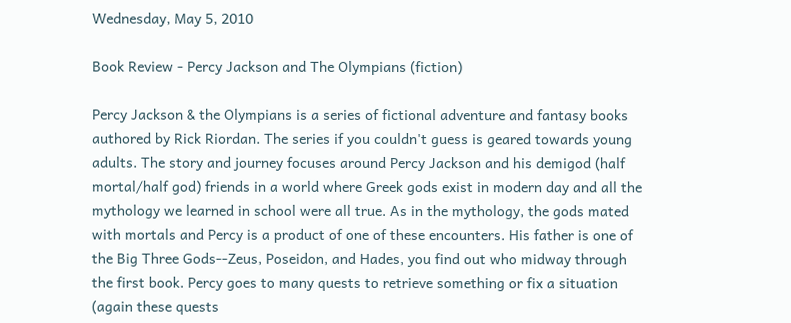Wednesday, May 5, 2010

Book Review - Percy Jackson and The Olympians (fiction)

Percy Jackson & the Olympians is a series of fictional adventure and fantasy books authored by Rick Riordan. The series if you couldn't guess is geared towards young adults. The story and journey focuses around Percy Jackson and his demigod (half mortal/half god) friends in a world where Greek gods exist in modern day and all the mythology we learned in school were all true. As in the mythology, the gods mated with mortals and Percy is a product of one of these encounters. His father is one of the Big Three Gods--Zeus, Poseidon, and Hades, you find out who midway through the first book. Percy goes to many quests to retrieve something or fix a situation (again these quests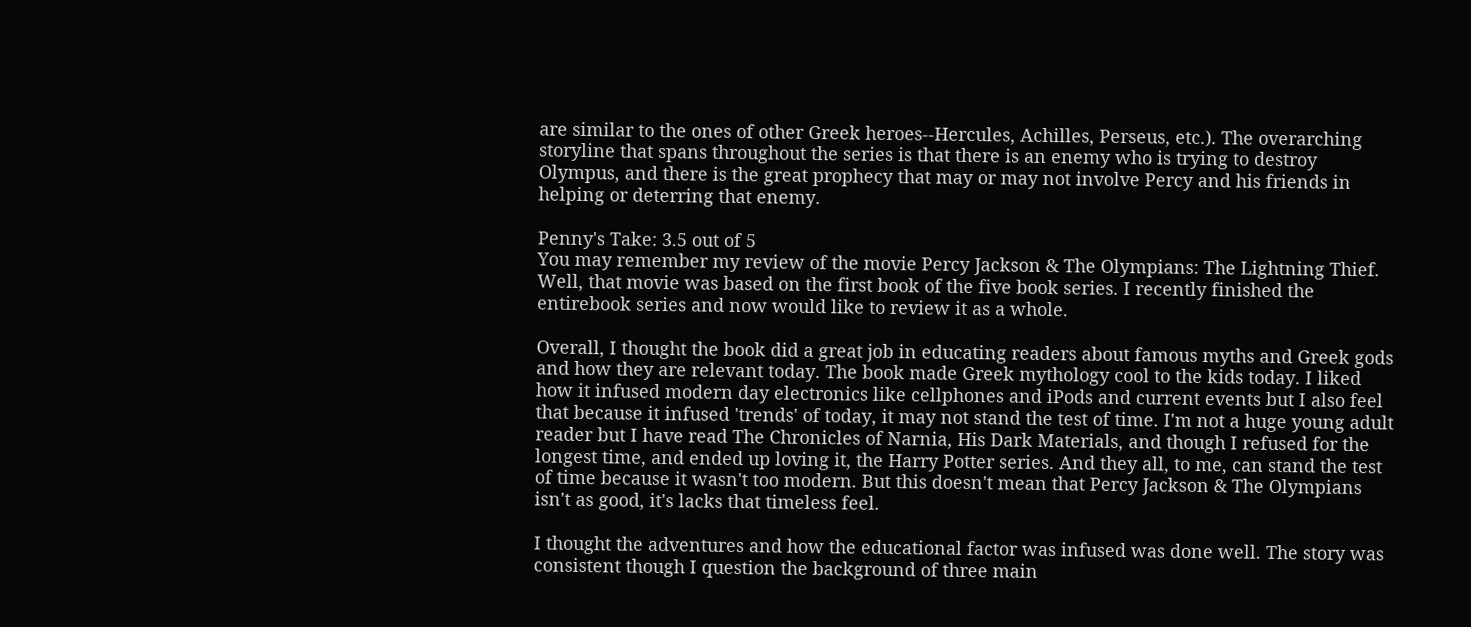are similar to the ones of other Greek heroes--Hercules, Achilles, Perseus, etc.). The overarching storyline that spans throughout the series is that there is an enemy who is trying to destroy Olympus, and there is the great prophecy that may or may not involve Percy and his friends in helping or deterring that enemy.

Penny's Take: 3.5 out of 5
You may remember my review of the movie Percy Jackson & The Olympians: The Lightning Thief. Well, that movie was based on the first book of the five book series. I recently finished the entirebook series and now would like to review it as a whole.

Overall, I thought the book did a great job in educating readers about famous myths and Greek gods and how they are relevant today. The book made Greek mythology cool to the kids today. I liked how it infused modern day electronics like cellphones and iPods and current events but I also feel that because it infused 'trends' of today, it may not stand the test of time. I'm not a huge young adult reader but I have read The Chronicles of Narnia, His Dark Materials, and though I refused for the longest time, and ended up loving it, the Harry Potter series. And they all, to me, can stand the test of time because it wasn't too modern. But this doesn't mean that Percy Jackson & The Olympians isn't as good, it's lacks that timeless feel.

I thought the adventures and how the educational factor was infused was done well. The story was consistent though I question the background of three main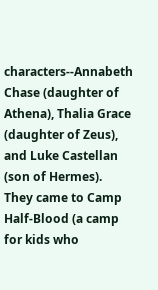characters--Annabeth Chase (daughter of Athena), Thalia Grace (daughter of Zeus), and Luke Castellan (son of Hermes). They came to Camp Half-Blood (a camp for kids who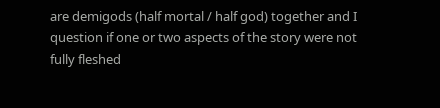are demigods (half mortal / half god) together and I question if one or two aspects of the story were not fully fleshed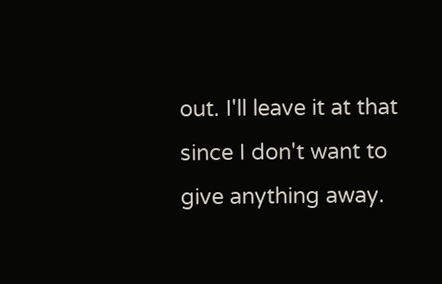out. I'll leave it at that since I don't want to give anything away.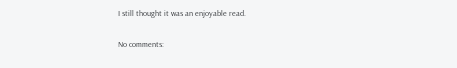I still thought it was an enjoyable read.

No comments: